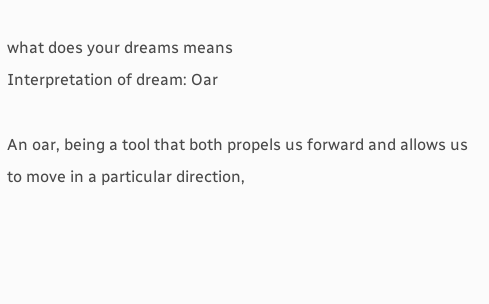what does your dreams means
Interpretation of dream: Oar

An oar, being a tool that both propels us forward and allows us to move in a particular direction,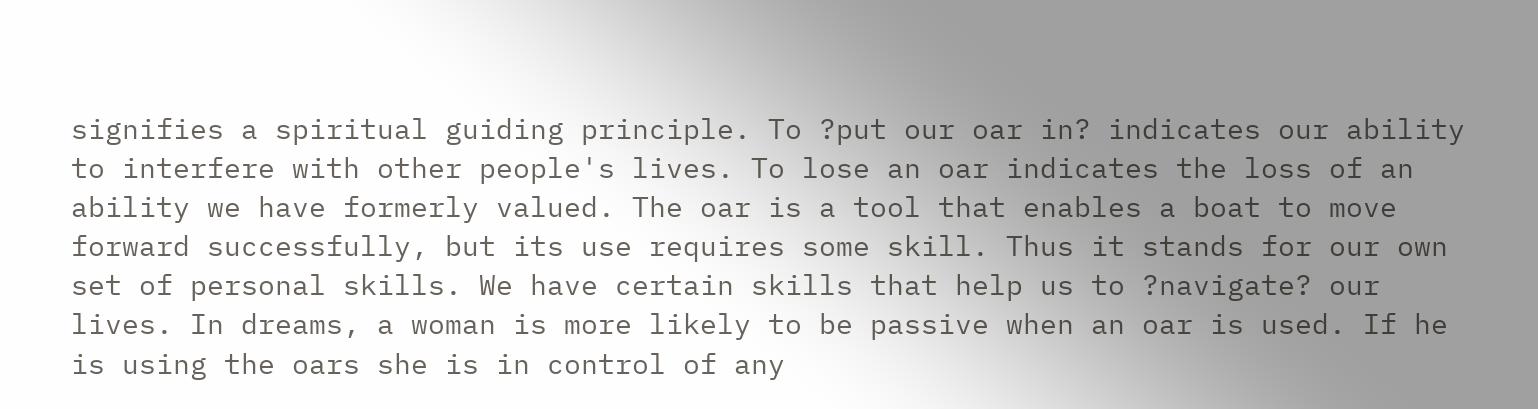signifies a spiritual guiding principle. To ?put our oar in? indicates our ability to interfere with other people's lives. To lose an oar indicates the loss of an ability we have formerly valued. The oar is a tool that enables a boat to move forward successfully, but its use requires some skill. Thus it stands for our own set of personal skills. We have certain skills that help us to ?navigate? our lives. In dreams, a woman is more likely to be passive when an oar is used. If he is using the oars she is in control of any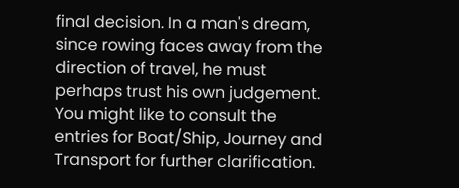final decision. In a man's dream, since rowing faces away from the direction of travel, he must perhaps trust his own judgement. You might like to consult the entries for Boat/Ship, Journey and Transport for further clarification.